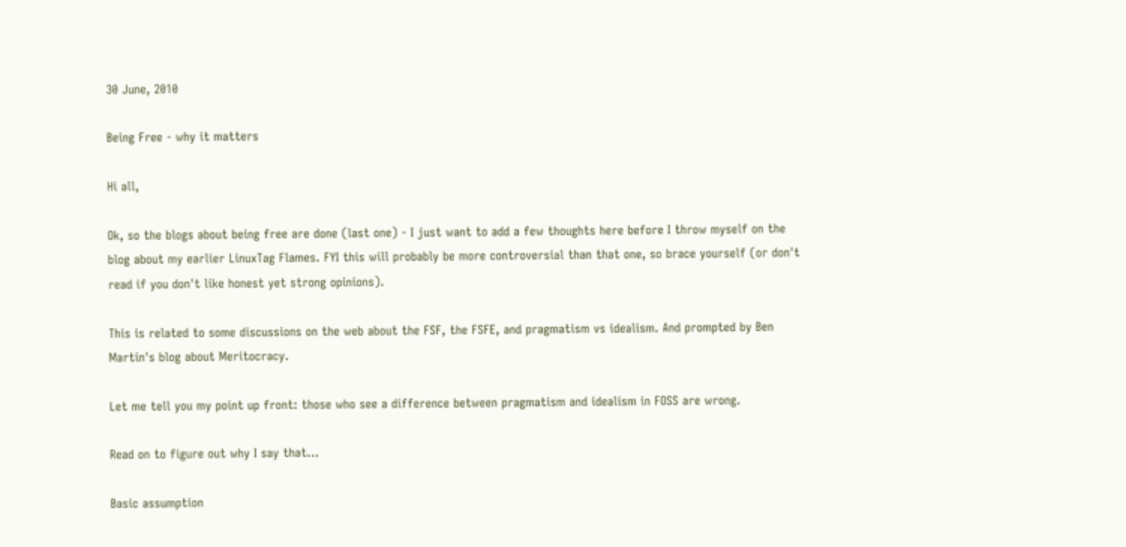30 June, 2010

Being Free - why it matters

Hi all,

Ok, so the blogs about being free are done (last one) - I just want to add a few thoughts here before I throw myself on the blog about my earlier LinuxTag Flames. FYI this will probably be more controversial than that one, so brace yourself (or don't read if you don't like honest yet strong opinions).

This is related to some discussions on the web about the FSF, the FSFE, and pragmatism vs idealism. And prompted by Ben Martin's blog about Meritocracy.

Let me tell you my point up front: those who see a difference between pragmatism and idealism in FOSS are wrong.

Read on to figure out why I say that...

Basic assumption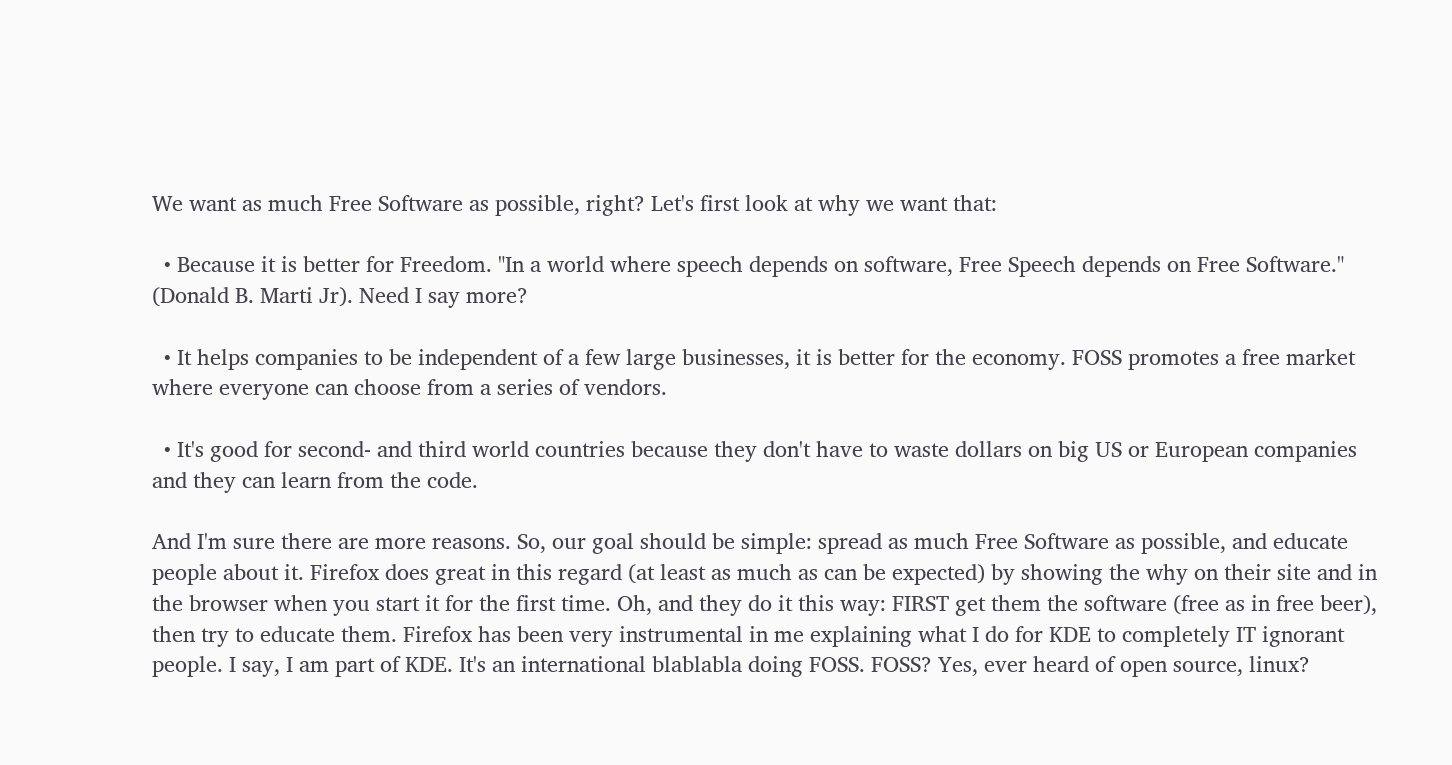We want as much Free Software as possible, right? Let's first look at why we want that:

  • Because it is better for Freedom. "In a world where speech depends on software, Free Speech depends on Free Software." (Donald B. Marti Jr). Need I say more?

  • It helps companies to be independent of a few large businesses, it is better for the economy. FOSS promotes a free market where everyone can choose from a series of vendors.

  • It's good for second- and third world countries because they don't have to waste dollars on big US or European companies and they can learn from the code.

And I'm sure there are more reasons. So, our goal should be simple: spread as much Free Software as possible, and educate people about it. Firefox does great in this regard (at least as much as can be expected) by showing the why on their site and in the browser when you start it for the first time. Oh, and they do it this way: FIRST get them the software (free as in free beer), then try to educate them. Firefox has been very instrumental in me explaining what I do for KDE to completely IT ignorant people. I say, I am part of KDE. It's an international blablabla doing FOSS. FOSS? Yes, ever heard of open source, linux?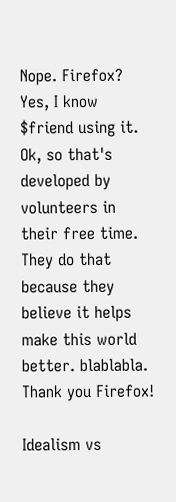Nope. Firefox? Yes, I know $friend using it. Ok, so that's developed by volunteers in their free time. They do that because they believe it helps make this world better. blablabla. Thank you Firefox!

Idealism vs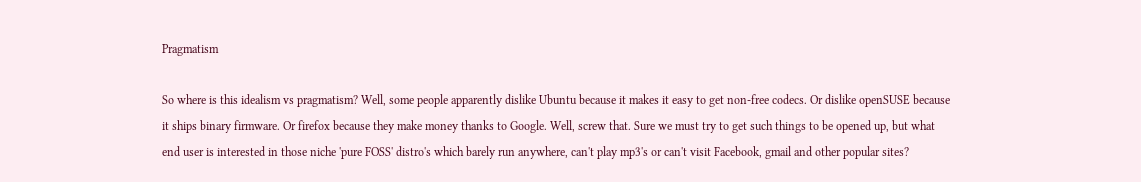Pragmatism

So where is this idealism vs pragmatism? Well, some people apparently dislike Ubuntu because it makes it easy to get non-free codecs. Or dislike openSUSE because it ships binary firmware. Or firefox because they make money thanks to Google. Well, screw that. Sure we must try to get such things to be opened up, but what end user is interested in those niche 'pure FOSS' distro's which barely run anywhere, can't play mp3's or can't visit Facebook, gmail and other popular sites?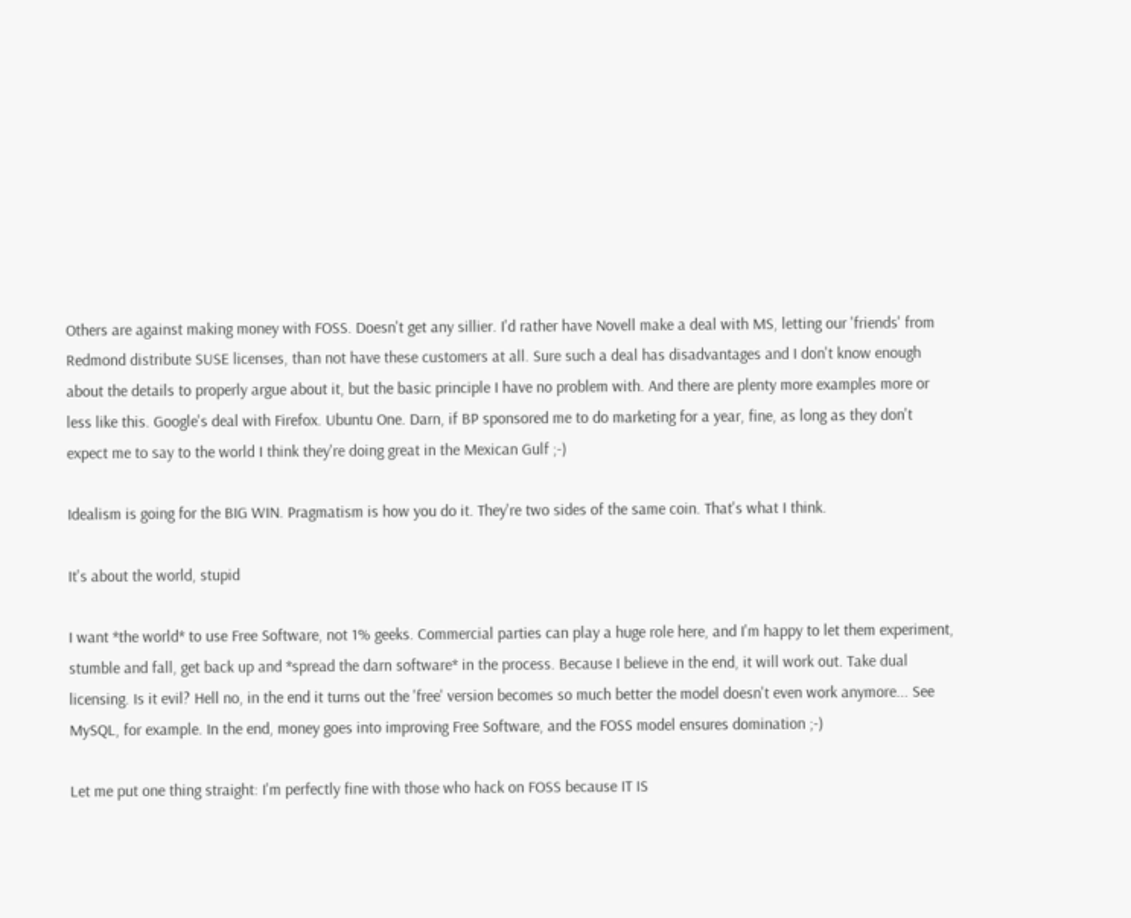Others are against making money with FOSS. Doesn't get any sillier. I'd rather have Novell make a deal with MS, letting our 'friends' from Redmond distribute SUSE licenses, than not have these customers at all. Sure such a deal has disadvantages and I don't know enough about the details to properly argue about it, but the basic principle I have no problem with. And there are plenty more examples more or less like this. Google's deal with Firefox. Ubuntu One. Darn, if BP sponsored me to do marketing for a year, fine, as long as they don't expect me to say to the world I think they're doing great in the Mexican Gulf ;-)

Idealism is going for the BIG WIN. Pragmatism is how you do it. They're two sides of the same coin. That's what I think.

It's about the world, stupid

I want *the world* to use Free Software, not 1% geeks. Commercial parties can play a huge role here, and I'm happy to let them experiment, stumble and fall, get back up and *spread the darn software* in the process. Because I believe in the end, it will work out. Take dual licensing. Is it evil? Hell no, in the end it turns out the 'free' version becomes so much better the model doesn't even work anymore... See MySQL, for example. In the end, money goes into improving Free Software, and the FOSS model ensures domination ;-)

Let me put one thing straight: I'm perfectly fine with those who hack on FOSS because IT IS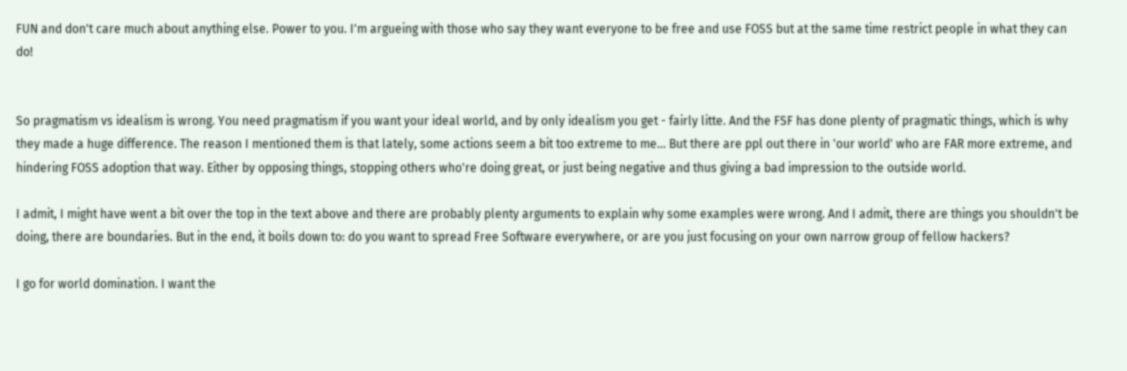FUN and don't care much about anything else. Power to you. I'm argueing with those who say they want everyone to be free and use FOSS but at the same time restrict people in what they can do!


So pragmatism vs idealism is wrong. You need pragmatism if you want your ideal world, and by only idealism you get - fairly litte. And the FSF has done plenty of pragmatic things, which is why they made a huge difference. The reason I mentioned them is that lately, some actions seem a bit too extreme to me... But there are ppl out there in 'our world' who are FAR more extreme, and hindering FOSS adoption that way. Either by opposing things, stopping others who're doing great, or just being negative and thus giving a bad impression to the outside world.

I admit, I might have went a bit over the top in the text above and there are probably plenty arguments to explain why some examples were wrong. And I admit, there are things you shouldn't be doing, there are boundaries. But in the end, it boils down to: do you want to spread Free Software everywhere, or are you just focusing on your own narrow group of fellow hackers?

I go for world domination. I want the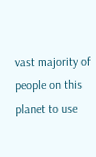vast majority of people on this planet to use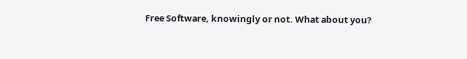Free Software, knowingly or not. What about you?